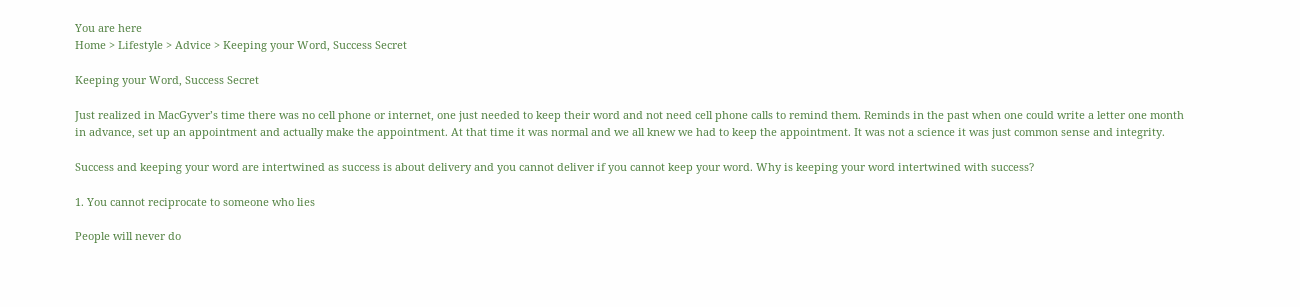You are here
Home > Lifestyle > Advice > Keeping your Word, Success Secret

Keeping your Word, Success Secret

Just realized in MacGyver’s time there was no cell phone or internet, one just needed to keep their word and not need cell phone calls to remind them. Reminds in the past when one could write a letter one month in advance, set up an appointment and actually make the appointment. At that time it was normal and we all knew we had to keep the appointment. It was not a science it was just common sense and integrity.

Success and keeping your word are intertwined as success is about delivery and you cannot deliver if you cannot keep your word. Why is keeping your word intertwined with success?

1. You cannot reciprocate to someone who lies

People will never do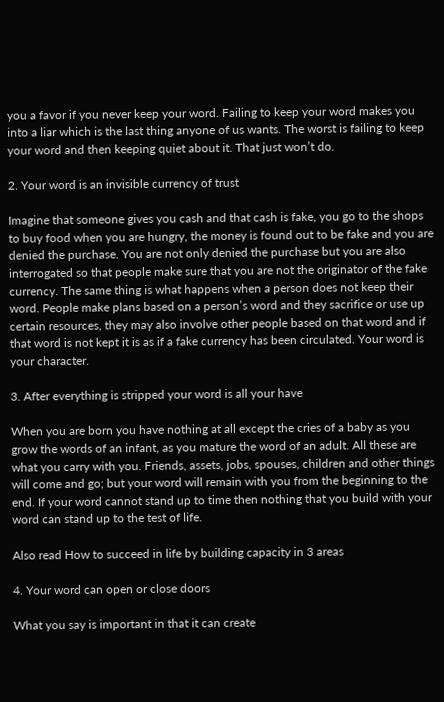you a favor if you never keep your word. Failing to keep your word makes you into a liar which is the last thing anyone of us wants. The worst is failing to keep your word and then keeping quiet about it. That just won’t do.

2. Your word is an invisible currency of trust

Imagine that someone gives you cash and that cash is fake, you go to the shops to buy food when you are hungry, the money is found out to be fake and you are denied the purchase. You are not only denied the purchase but you are also interrogated so that people make sure that you are not the originator of the fake currency. The same thing is what happens when a person does not keep their word. People make plans based on a person’s word and they sacrifice or use up certain resources, they may also involve other people based on that word and if that word is not kept it is as if a fake currency has been circulated. Your word is your character.

3. After everything is stripped your word is all your have

When you are born you have nothing at all except the cries of a baby as you grow the words of an infant, as you mature the word of an adult. All these are what you carry with you. Friends, assets, jobs, spouses, children and other things will come and go; but your word will remain with you from the beginning to the end. If your word cannot stand up to time then nothing that you build with your word can stand up to the test of life.

Also read How to succeed in life by building capacity in 3 areas

4. Your word can open or close doors

What you say is important in that it can create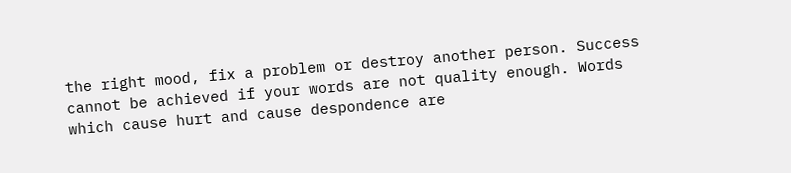the right mood, fix a problem or destroy another person. Success cannot be achieved if your words are not quality enough. Words which cause hurt and cause despondence are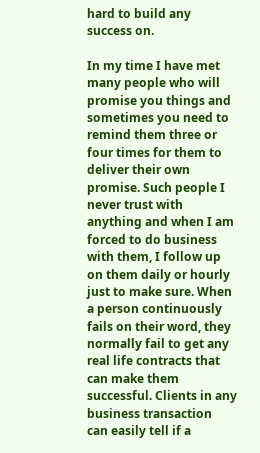hard to build any success on.

In my time I have met many people who will promise you things and sometimes you need to remind them three or four times for them to deliver their own promise. Such people I never trust with anything and when I am forced to do business with them, I follow up on them daily or hourly just to make sure. When a person continuously fails on their word, they normally fail to get any real life contracts that can make them successful. Clients in any business transaction  can easily tell if a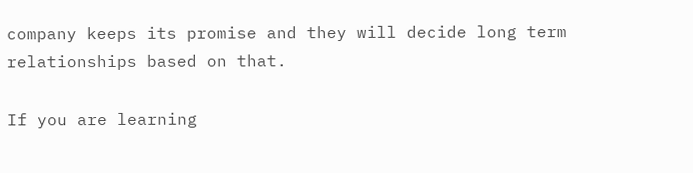company keeps its promise and they will decide long term relationships based on that.

If you are learning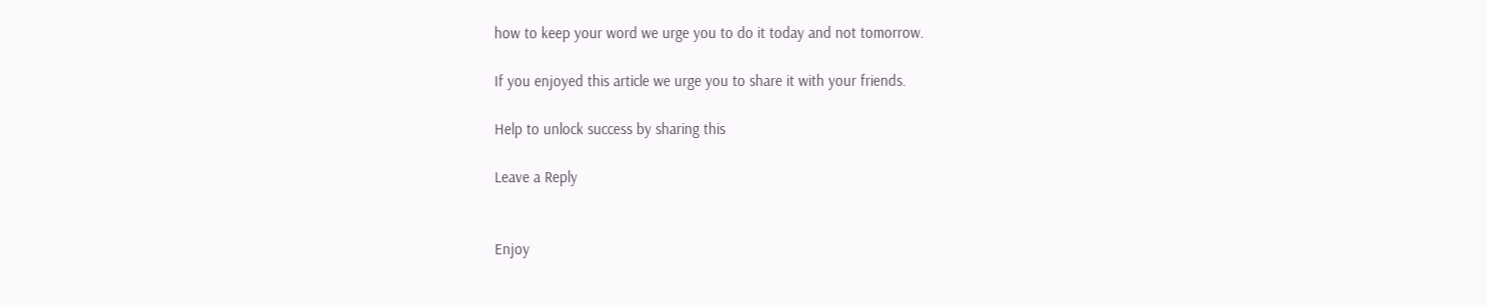how to keep your word we urge you to do it today and not tomorrow.

If you enjoyed this article we urge you to share it with your friends.

Help to unlock success by sharing this

Leave a Reply


Enjoy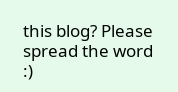this blog? Please spread the word :)